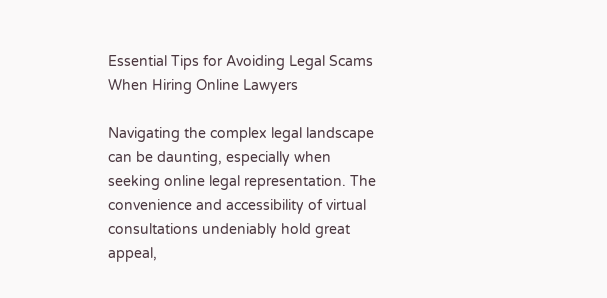Essential Tips for Avoiding Legal Scams When Hiring Online Lawyers

Navigating the complex legal landscape can be daunting, especially when seeking online legal representation. The convenience and accessibility of virtual consultations undeniably hold great appeal,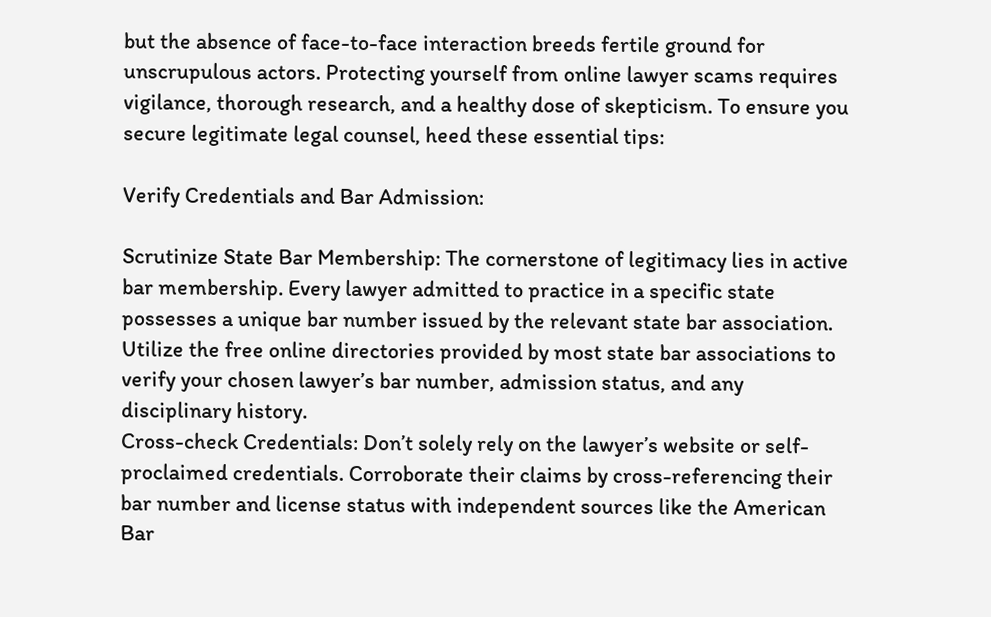but the absence of face-to-face interaction breeds fertile ground for unscrupulous actors. Protecting yourself from online lawyer scams requires vigilance, thorough research, and a healthy dose of skepticism. To ensure you secure legitimate legal counsel, heed these essential tips:

Verify Credentials and Bar Admission:

Scrutinize State Bar Membership: The cornerstone of legitimacy lies in active bar membership. Every lawyer admitted to practice in a specific state possesses a unique bar number issued by the relevant state bar association. Utilize the free online directories provided by most state bar associations to verify your chosen lawyer’s bar number, admission status, and any disciplinary history.
Cross-check Credentials: Don’t solely rely on the lawyer’s website or self-proclaimed credentials. Corroborate their claims by cross-referencing their bar number and license status with independent sources like the American Bar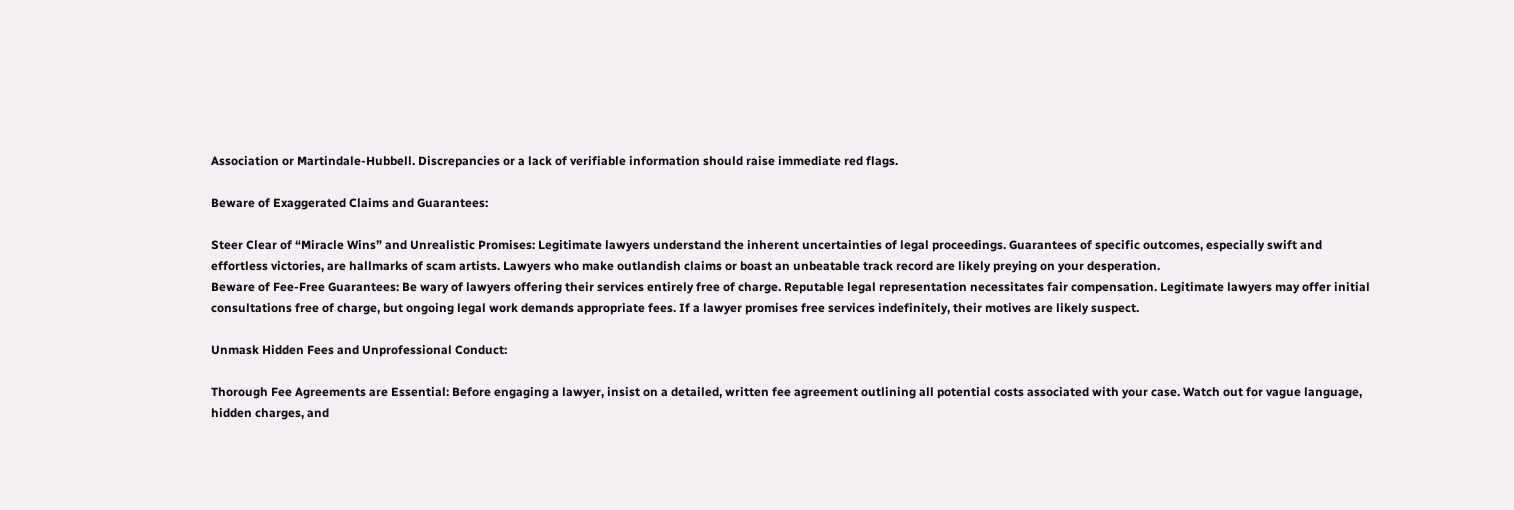Association or Martindale-Hubbell. Discrepancies or a lack of verifiable information should raise immediate red flags.

Beware of Exaggerated Claims and Guarantees:

Steer Clear of “Miracle Wins” and Unrealistic Promises: Legitimate lawyers understand the inherent uncertainties of legal proceedings. Guarantees of specific outcomes, especially swift and effortless victories, are hallmarks of scam artists. Lawyers who make outlandish claims or boast an unbeatable track record are likely preying on your desperation.
Beware of Fee-Free Guarantees: Be wary of lawyers offering their services entirely free of charge. Reputable legal representation necessitates fair compensation. Legitimate lawyers may offer initial consultations free of charge, but ongoing legal work demands appropriate fees. If a lawyer promises free services indefinitely, their motives are likely suspect.

Unmask Hidden Fees and Unprofessional Conduct:

Thorough Fee Agreements are Essential: Before engaging a lawyer, insist on a detailed, written fee agreement outlining all potential costs associated with your case. Watch out for vague language, hidden charges, and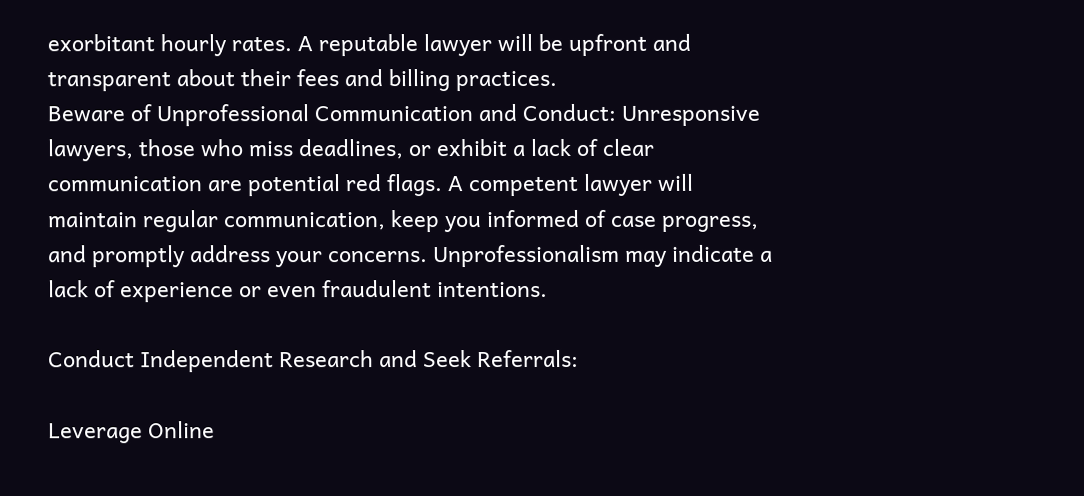exorbitant hourly rates. A reputable lawyer will be upfront and transparent about their fees and billing practices.
Beware of Unprofessional Communication and Conduct: Unresponsive lawyers, those who miss deadlines, or exhibit a lack of clear communication are potential red flags. A competent lawyer will maintain regular communication, keep you informed of case progress, and promptly address your concerns. Unprofessionalism may indicate a lack of experience or even fraudulent intentions.

Conduct Independent Research and Seek Referrals:

Leverage Online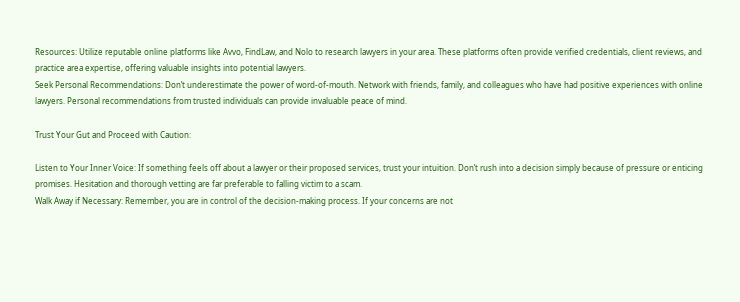Resources: Utilize reputable online platforms like Avvo, FindLaw, and Nolo to research lawyers in your area. These platforms often provide verified credentials, client reviews, and practice area expertise, offering valuable insights into potential lawyers.
Seek Personal Recommendations: Don’t underestimate the power of word-of-mouth. Network with friends, family, and colleagues who have had positive experiences with online lawyers. Personal recommendations from trusted individuals can provide invaluable peace of mind.

Trust Your Gut and Proceed with Caution:

Listen to Your Inner Voice: If something feels off about a lawyer or their proposed services, trust your intuition. Don’t rush into a decision simply because of pressure or enticing promises. Hesitation and thorough vetting are far preferable to falling victim to a scam.
Walk Away if Necessary: Remember, you are in control of the decision-making process. If your concerns are not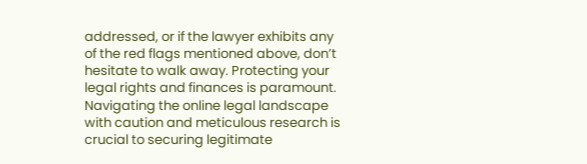addressed, or if the lawyer exhibits any of the red flags mentioned above, don’t hesitate to walk away. Protecting your legal rights and finances is paramount.
Navigating the online legal landscape with caution and meticulous research is crucial to securing legitimate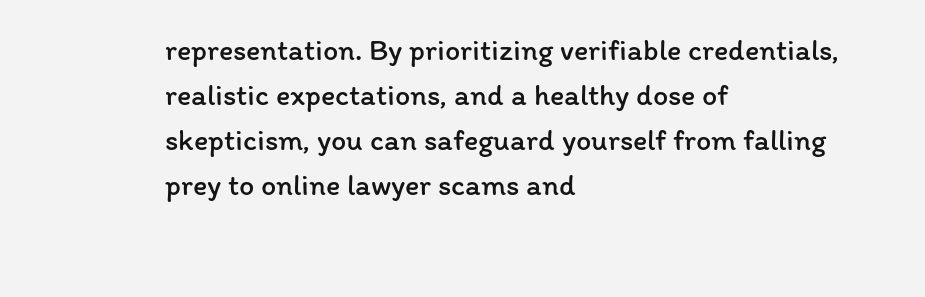representation. By prioritizing verifiable credentials, realistic expectations, and a healthy dose of skepticism, you can safeguard yourself from falling prey to online lawyer scams and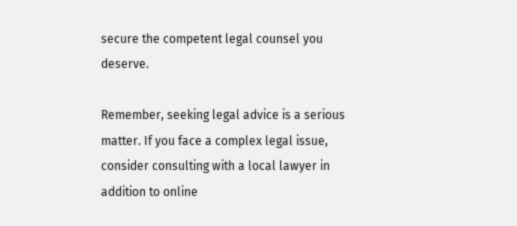secure the competent legal counsel you deserve.

Remember, seeking legal advice is a serious matter. If you face a complex legal issue, consider consulting with a local lawyer in addition to online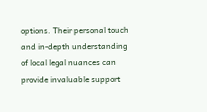options. Their personal touch and in-depth understanding of local legal nuances can provide invaluable support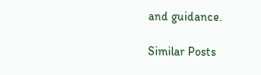and guidance.

Similar Posts